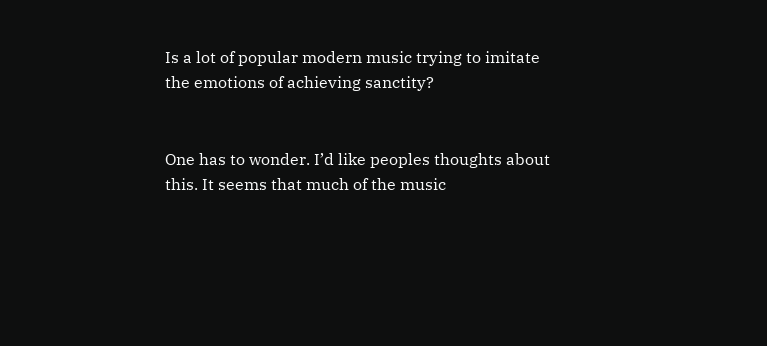Is a lot of popular modern music trying to imitate the emotions of achieving sanctity?


One has to wonder. I’d like peoples thoughts about this. It seems that much of the music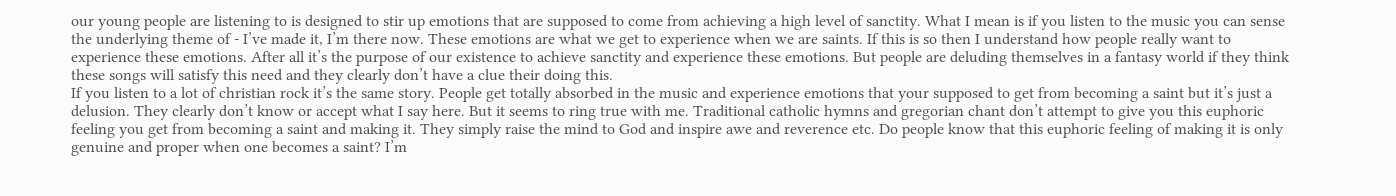our young people are listening to is designed to stir up emotions that are supposed to come from achieving a high level of sanctity. What I mean is if you listen to the music you can sense the underlying theme of - I’ve made it, I’m there now. These emotions are what we get to experience when we are saints. If this is so then I understand how people really want to experience these emotions. After all it’s the purpose of our existence to achieve sanctity and experience these emotions. But people are deluding themselves in a fantasy world if they think these songs will satisfy this need and they clearly don’t have a clue their doing this.
If you listen to a lot of christian rock it’s the same story. People get totally absorbed in the music and experience emotions that your supposed to get from becoming a saint but it’s just a delusion. They clearly don’t know or accept what I say here. But it seems to ring true with me. Traditional catholic hymns and gregorian chant don’t attempt to give you this euphoric feeling you get from becoming a saint and making it. They simply raise the mind to God and inspire awe and reverence etc. Do people know that this euphoric feeling of making it is only genuine and proper when one becomes a saint? I’m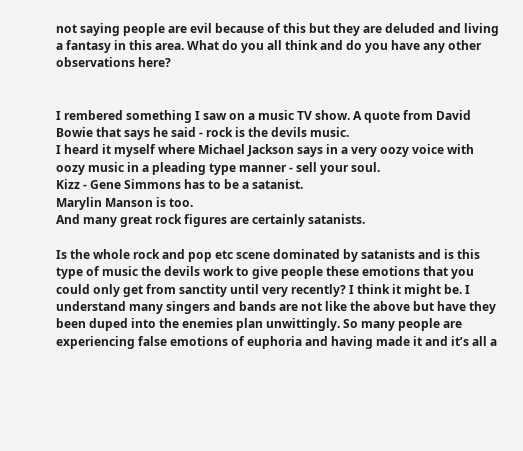not saying people are evil because of this but they are deluded and living a fantasy in this area. What do you all think and do you have any other observations here?


I rembered something I saw on a music TV show. A quote from David Bowie that says he said - rock is the devils music.
I heard it myself where Michael Jackson says in a very oozy voice with oozy music in a pleading type manner - sell your soul.
Kizz - Gene Simmons has to be a satanist.
Marylin Manson is too.
And many great rock figures are certainly satanists.

Is the whole rock and pop etc scene dominated by satanists and is this type of music the devils work to give people these emotions that you could only get from sanctity until very recently? I think it might be. I understand many singers and bands are not like the above but have they been duped into the enemies plan unwittingly. So many people are experiencing false emotions of euphoria and having made it and it’s all a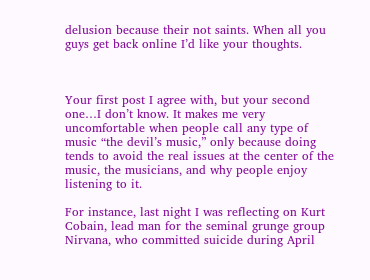delusion because their not saints. When all you guys get back online I’d like your thoughts.



Your first post I agree with, but your second one…I don’t know. It makes me very uncomfortable when people call any type of music “the devil’s music,” only because doing tends to avoid the real issues at the center of the music, the musicians, and why people enjoy listening to it.

For instance, last night I was reflecting on Kurt Cobain, lead man for the seminal grunge group Nirvana, who committed suicide during April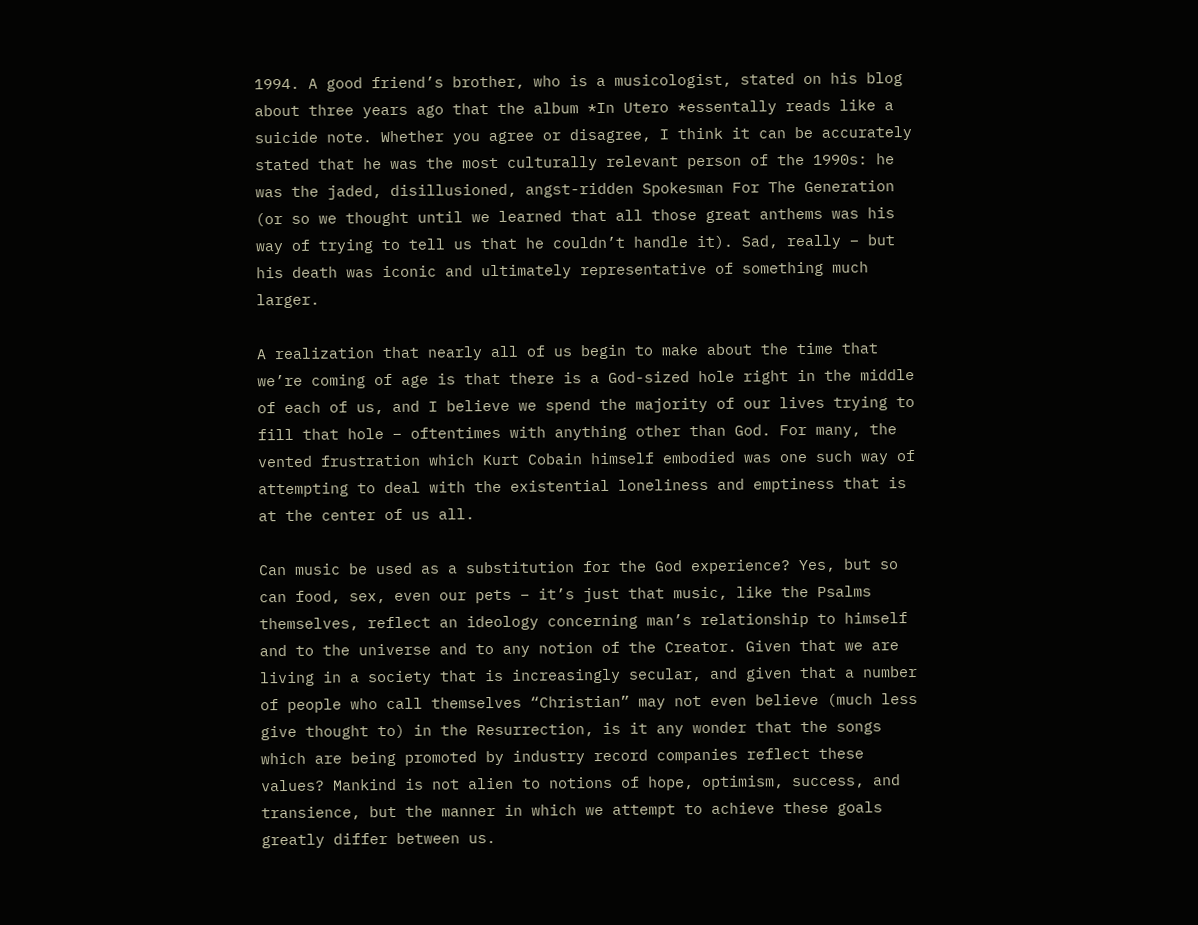1994. A good friend’s brother, who is a musicologist, stated on his blog about three years ago that the album *In Utero *essentally reads like a suicide note. Whether you agree or disagree, I think it can be accurately stated that he was the most culturally relevant person of the 1990s: he was the jaded, disillusioned, angst-ridden Spokesman For The Generation (or so we thought until we learned that all those great anthems was his way of trying to tell us that he couldn’t handle it). Sad, really – but his death was iconic and ultimately representative of something much larger.

A realization that nearly all of us begin to make about the time that we’re coming of age is that there is a God-sized hole right in the middle of each of us, and I believe we spend the majority of our lives trying to fill that hole – oftentimes with anything other than God. For many, the vented frustration which Kurt Cobain himself embodied was one such way of attempting to deal with the existential loneliness and emptiness that is at the center of us all.

Can music be used as a substitution for the God experience? Yes, but so can food, sex, even our pets – it’s just that music, like the Psalms themselves, reflect an ideology concerning man’s relationship to himself and to the universe and to any notion of the Creator. Given that we are living in a society that is increasingly secular, and given that a number of people who call themselves “Christian” may not even believe (much less give thought to) in the Resurrection, is it any wonder that the songs which are being promoted by industry record companies reflect these values? Mankind is not alien to notions of hope, optimism, success, and transience, but the manner in which we attempt to achieve these goals greatly differ between us.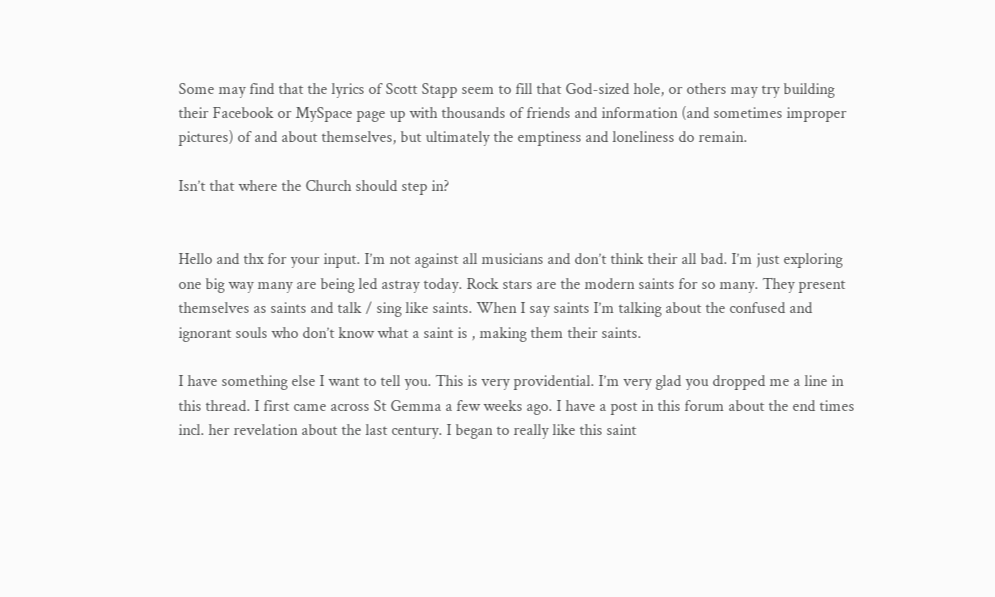Some may find that the lyrics of Scott Stapp seem to fill that God-sized hole, or others may try building their Facebook or MySpace page up with thousands of friends and information (and sometimes improper pictures) of and about themselves, but ultimately the emptiness and loneliness do remain.

Isn’t that where the Church should step in?


Hello and thx for your input. I’m not against all musicians and don’t think their all bad. I’m just exploring one big way many are being led astray today. Rock stars are the modern saints for so many. They present themselves as saints and talk / sing like saints. When I say saints I’m talking about the confused and ignorant souls who don’t know what a saint is , making them their saints.

I have something else I want to tell you. This is very providential. I’m very glad you dropped me a line in this thread. I first came across St Gemma a few weeks ago. I have a post in this forum about the end times incl. her revelation about the last century. I began to really like this saint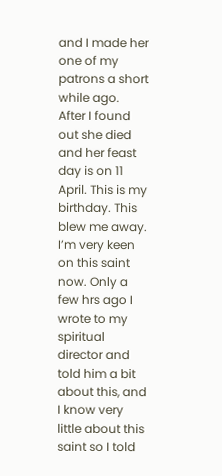and I made her one of my patrons a short while ago. After I found out she died and her feast day is on 11 April. This is my birthday. This blew me away. I’m very keen on this saint now. Only a few hrs ago I wrote to my spiritual director and told him a bit about this, and I know very little about this saint so I told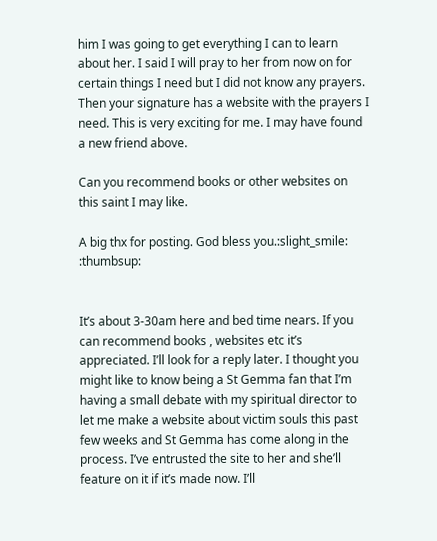him I was going to get everything I can to learn about her. I said I will pray to her from now on for certain things I need but I did not know any prayers. Then your signature has a website with the prayers I need. This is very exciting for me. I may have found a new friend above.

Can you recommend books or other websites on this saint I may like.

A big thx for posting. God bless you.:slight_smile: :thumbsup:


It’s about 3-30am here and bed time nears. If you can recommend books , websites etc it’s appreciated. I’ll look for a reply later. I thought you might like to know being a St Gemma fan that I’m having a small debate with my spiritual director to let me make a website about victim souls this past few weeks and St Gemma has come along in the process. I’ve entrusted the site to her and she’ll feature on it if it’s made now. I’ll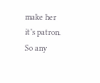make her it’s patron. So any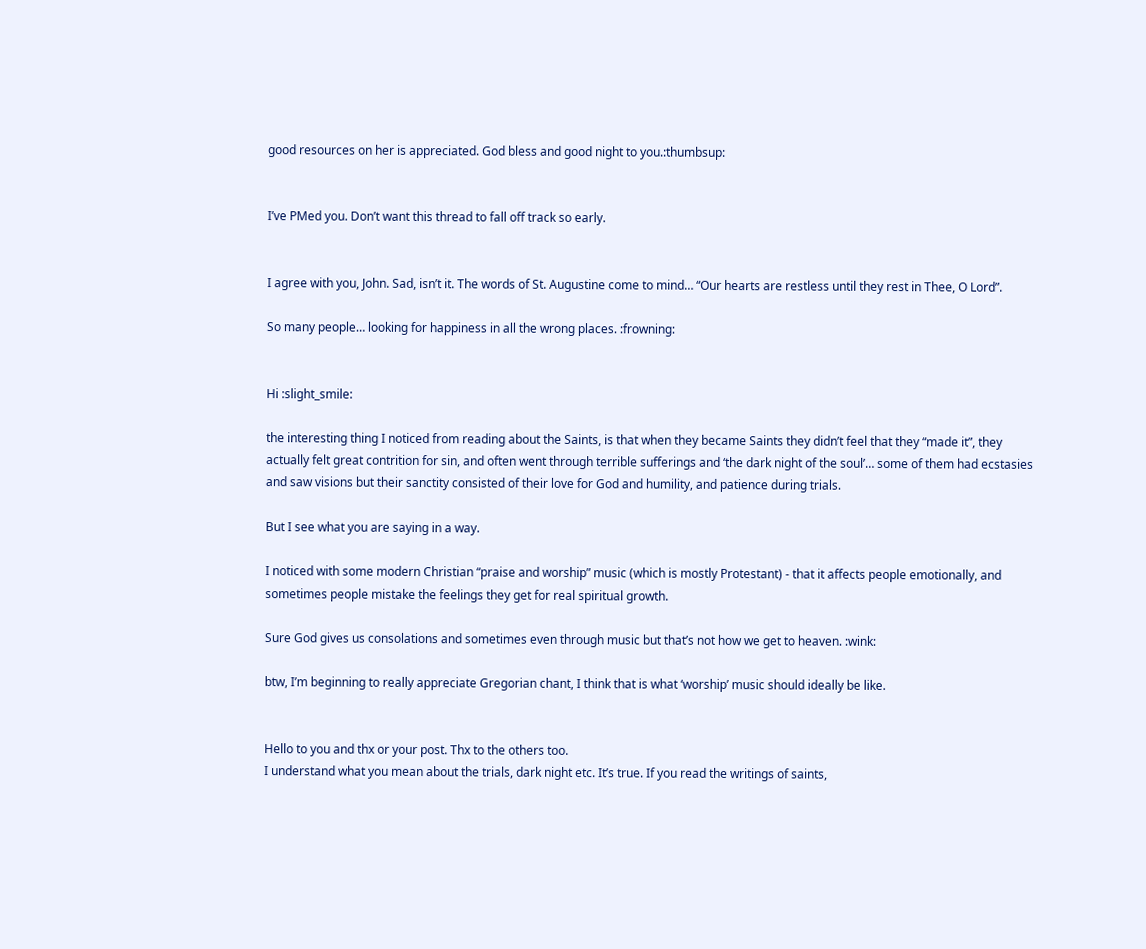good resources on her is appreciated. God bless and good night to you.:thumbsup:


I’ve PMed you. Don’t want this thread to fall off track so early.


I agree with you, John. Sad, isn’t it. The words of St. Augustine come to mind… “Our hearts are restless until they rest in Thee, O Lord”.

So many people… looking for happiness in all the wrong places. :frowning:


Hi :slight_smile:

the interesting thing I noticed from reading about the Saints, is that when they became Saints they didn’t feel that they “made it”, they actually felt great contrition for sin, and often went through terrible sufferings and ‘the dark night of the soul’… some of them had ecstasies and saw visions but their sanctity consisted of their love for God and humility, and patience during trials.

But I see what you are saying in a way.

I noticed with some modern Christian “praise and worship” music (which is mostly Protestant) - that it affects people emotionally, and sometimes people mistake the feelings they get for real spiritual growth.

Sure God gives us consolations and sometimes even through music but that’s not how we get to heaven. :wink:

btw, I’m beginning to really appreciate Gregorian chant, I think that is what ‘worship’ music should ideally be like.


Hello to you and thx or your post. Thx to the others too.
I understand what you mean about the trials, dark night etc. It’s true. If you read the writings of saints,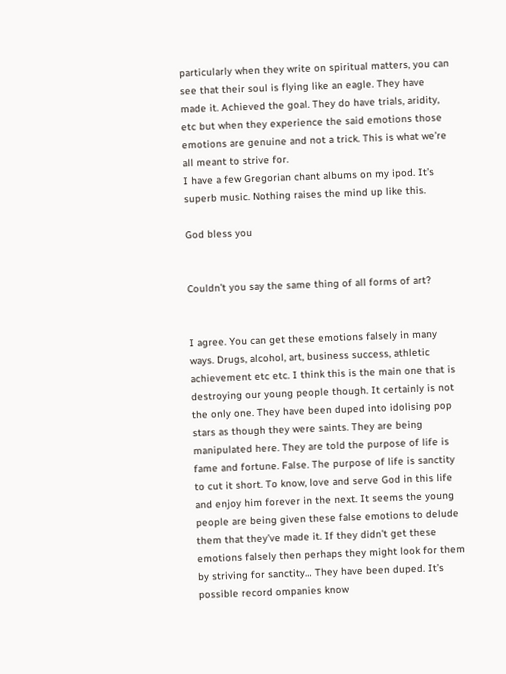particularly when they write on spiritual matters, you can see that their soul is flying like an eagle. They have made it. Achieved the goal. They do have trials, aridity, etc but when they experience the said emotions those emotions are genuine and not a trick. This is what we’re all meant to strive for.
I have a few Gregorian chant albums on my ipod. It’s superb music. Nothing raises the mind up like this.

God bless you


Couldn’t you say the same thing of all forms of art?


I agree. You can get these emotions falsely in many ways. Drugs, alcohol, art, business success, athletic achievement etc etc. I think this is the main one that is destroying our young people though. It certainly is not the only one. They have been duped into idolising pop stars as though they were saints. They are being manipulated here. They are told the purpose of life is fame and fortune. False. The purpose of life is sanctity to cut it short. To know, love and serve God in this life and enjoy him forever in the next. It seems the young people are being given these false emotions to delude them that they’ve made it. If they didn’t get these emotions falsely then perhaps they might look for them by striving for sanctity… They have been duped. It’s possible record ompanies know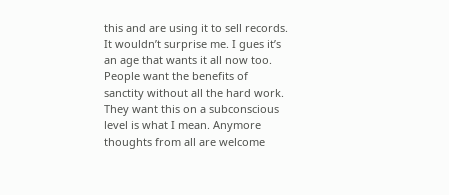this and are using it to sell records. It wouldn’t surprise me. I gues it’s an age that wants it all now too. People want the benefits of sanctity without all the hard work. They want this on a subconscious level is what I mean. Anymore thoughts from all are welcome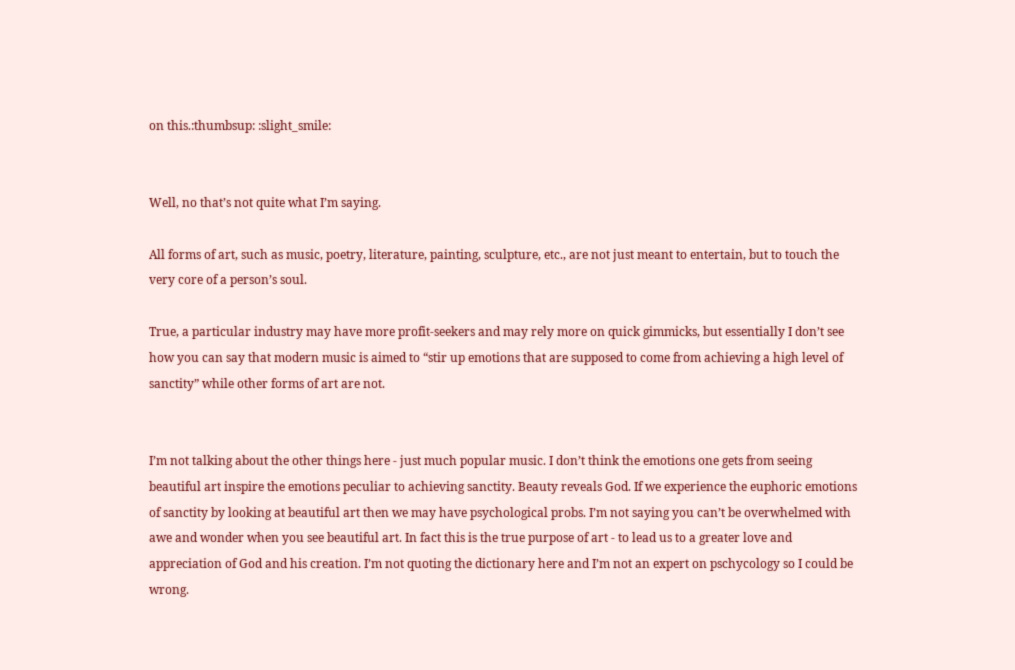on this.:thumbsup: :slight_smile:


Well, no that’s not quite what I’m saying.

All forms of art, such as music, poetry, literature, painting, sculpture, etc., are not just meant to entertain, but to touch the very core of a person’s soul.

True, a particular industry may have more profit-seekers and may rely more on quick gimmicks, but essentially I don’t see how you can say that modern music is aimed to “stir up emotions that are supposed to come from achieving a high level of sanctity” while other forms of art are not.


I’m not talking about the other things here - just much popular music. I don’t think the emotions one gets from seeing beautiful art inspire the emotions peculiar to achieving sanctity. Beauty reveals God. If we experience the euphoric emotions of sanctity by looking at beautiful art then we may have psychological probs. I’m not saying you can’t be overwhelmed with awe and wonder when you see beautiful art. In fact this is the true purpose of art - to lead us to a greater love and appreciation of God and his creation. I’m not quoting the dictionary here and I’m not an expert on pschycology so I could be wrong.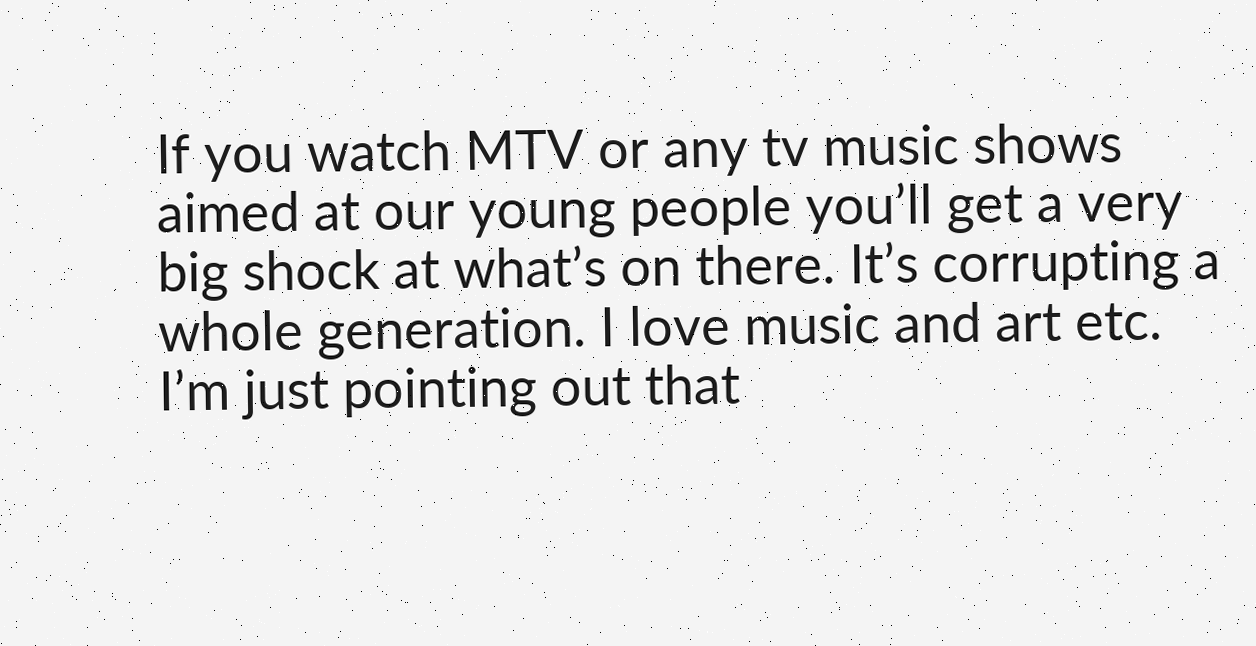If you watch MTV or any tv music shows aimed at our young people you’ll get a very big shock at what’s on there. It’s corrupting a whole generation. I love music and art etc. I’m just pointing out that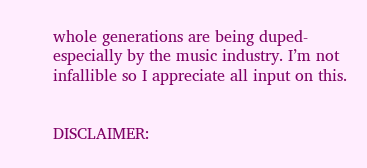whole generations are being duped- especially by the music industry. I’m not infallible so I appreciate all input on this.


DISCLAIMER: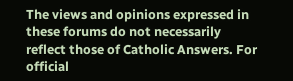The views and opinions expressed in these forums do not necessarily reflect those of Catholic Answers. For official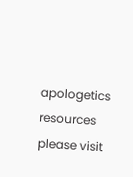apologetics resources please visit